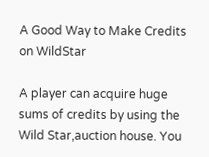A Good Way to Make Credits on WildStar

A player can acquire huge sums of credits by using the Wild Star,auction house. You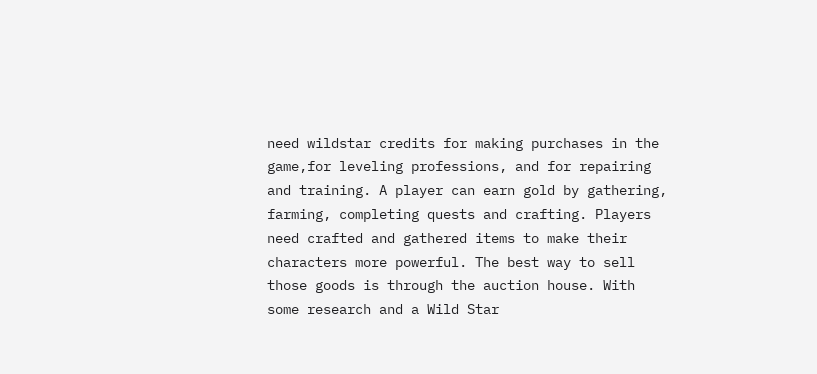need wildstar credits for making purchases in the game,for leveling professions, and for repairing and training. A player can earn gold by gathering, farming, completing quests and crafting. Players need crafted and gathered items to make their characters more powerful. The best way to sell those goods is through the auction house. With some research and a Wild Star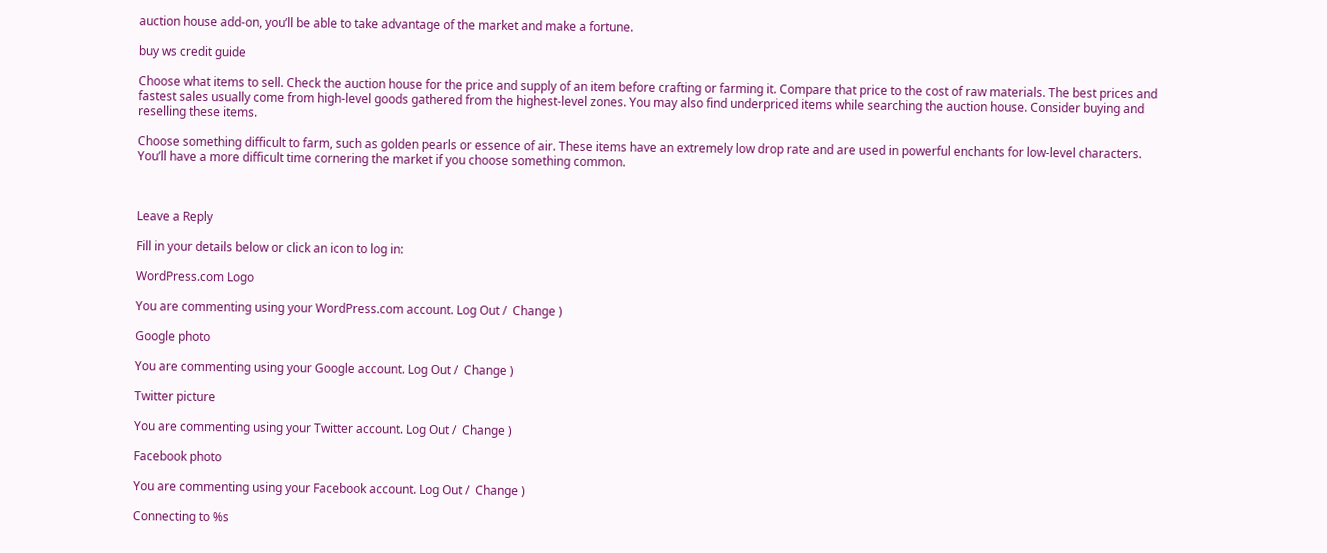auction house add-on, you’ll be able to take advantage of the market and make a fortune.

buy ws credit guide

Choose what items to sell. Check the auction house for the price and supply of an item before crafting or farming it. Compare that price to the cost of raw materials. The best prices and fastest sales usually come from high-level goods gathered from the highest-level zones. You may also find underpriced items while searching the auction house. Consider buying and reselling these items.

Choose something difficult to farm, such as golden pearls or essence of air. These items have an extremely low drop rate and are used in powerful enchants for low-level characters. You’ll have a more difficult time cornering the market if you choose something common.



Leave a Reply

Fill in your details below or click an icon to log in:

WordPress.com Logo

You are commenting using your WordPress.com account. Log Out /  Change )

Google photo

You are commenting using your Google account. Log Out /  Change )

Twitter picture

You are commenting using your Twitter account. Log Out /  Change )

Facebook photo

You are commenting using your Facebook account. Log Out /  Change )

Connecting to %s